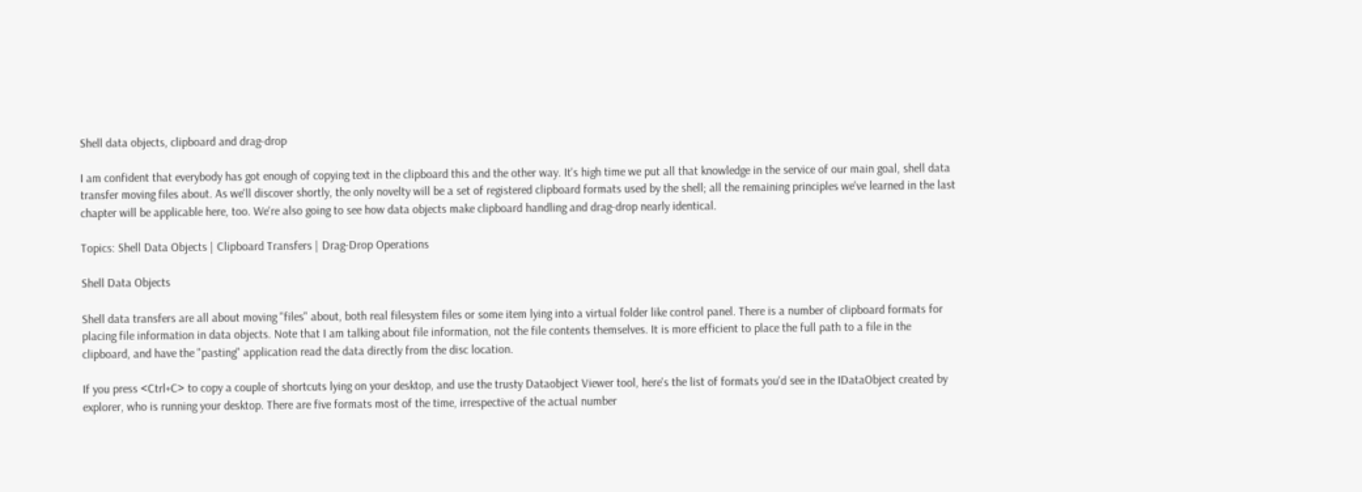Shell data objects, clipboard and drag-drop

I am confident that everybody has got enough of copying text in the clipboard this and the other way. It's high time we put all that knowledge in the service of our main goal, shell data transfer moving files about. As we'll discover shortly, the only novelty will be a set of registered clipboard formats used by the shell; all the remaining principles we've learned in the last chapter will be applicable here, too. We're also going to see how data objects make clipboard handling and drag-drop nearly identical.

Topics: Shell Data Objects | Clipboard Transfers | Drag-Drop Operations

Shell Data Objects

Shell data transfers are all about moving "files" about, both real filesystem files or some item lying into a virtual folder like control panel. There is a number of clipboard formats for placing file information in data objects. Note that I am talking about file information, not the file contents themselves. It is more efficient to place the full path to a file in the clipboard, and have the "pasting" application read the data directly from the disc location.

If you press <Ctrl+C> to copy a couple of shortcuts lying on your desktop, and use the trusty Dataobject Viewer tool, here's the list of formats you'd see in the IDataObject created by explorer, who is running your desktop. There are five formats most of the time, irrespective of the actual number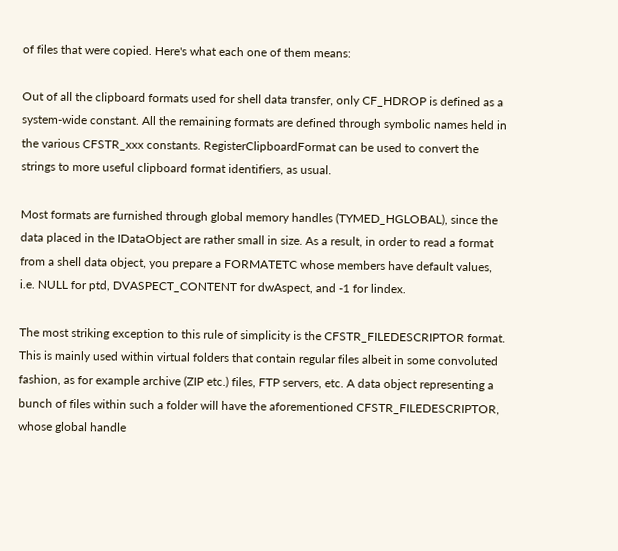of files that were copied. Here's what each one of them means:

Out of all the clipboard formats used for shell data transfer, only CF_HDROP is defined as a system-wide constant. All the remaining formats are defined through symbolic names held in the various CFSTR_xxx constants. RegisterClipboardFormat can be used to convert the strings to more useful clipboard format identifiers, as usual.

Most formats are furnished through global memory handles (TYMED_HGLOBAL), since the data placed in the IDataObject are rather small in size. As a result, in order to read a format from a shell data object, you prepare a FORMATETC whose members have default values, i.e. NULL for ptd, DVASPECT_CONTENT for dwAspect, and -1 for lindex.

The most striking exception to this rule of simplicity is the CFSTR_FILEDESCRIPTOR format. This is mainly used within virtual folders that contain regular files albeit in some convoluted fashion, as for example archive (ZIP etc.) files, FTP servers, etc. A data object representing a bunch of files within such a folder will have the aforementioned CFSTR_FILEDESCRIPTOR, whose global handle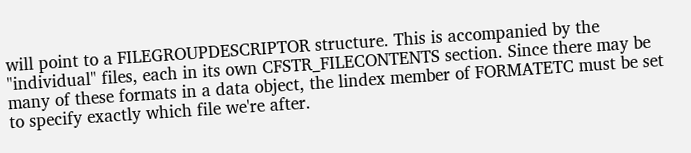will point to a FILEGROUPDESCRIPTOR structure. This is accompanied by the "individual" files, each in its own CFSTR_FILECONTENTS section. Since there may be many of these formats in a data object, the lindex member of FORMATETC must be set to specify exactly which file we're after.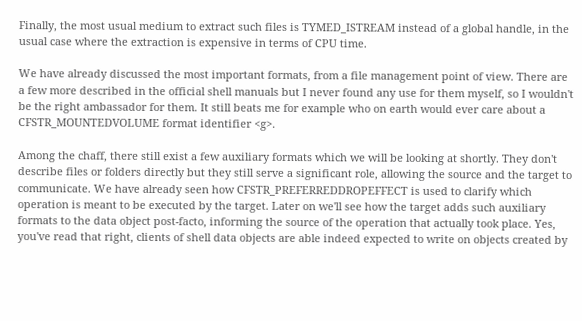Finally, the most usual medium to extract such files is TYMED_ISTREAM instead of a global handle, in the usual case where the extraction is expensive in terms of CPU time.

We have already discussed the most important formats, from a file management point of view. There are a few more described in the official shell manuals but I never found any use for them myself, so I wouldn't be the right ambassador for them. It still beats me for example who on earth would ever care about a CFSTR_MOUNTEDVOLUME format identifier <g>.

Among the chaff, there still exist a few auxiliary formats which we will be looking at shortly. They don't describe files or folders directly but they still serve a significant role, allowing the source and the target to communicate. We have already seen how CFSTR_PREFERREDDROPEFFECT is used to clarify which operation is meant to be executed by the target. Later on we'll see how the target adds such auxiliary formats to the data object post-facto, informing the source of the operation that actually took place. Yes, you've read that right, clients of shell data objects are able indeed expected to write on objects created by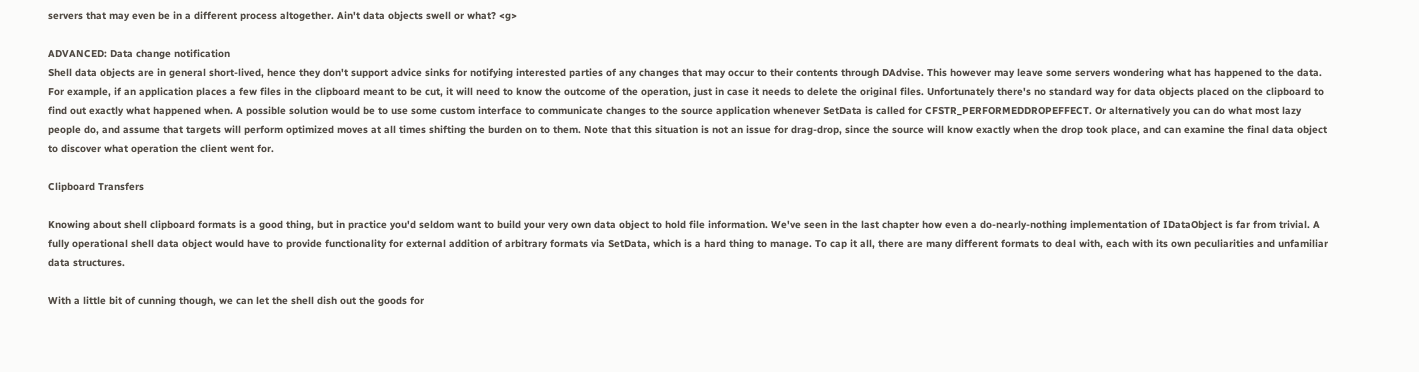servers that may even be in a different process altogether. Ain't data objects swell or what? <g>

ADVANCED: Data change notification
Shell data objects are in general short-lived, hence they don't support advice sinks for notifying interested parties of any changes that may occur to their contents through DAdvise. This however may leave some servers wondering what has happened to the data. For example, if an application places a few files in the clipboard meant to be cut, it will need to know the outcome of the operation, just in case it needs to delete the original files. Unfortunately there's no standard way for data objects placed on the clipboard to find out exactly what happened when. A possible solution would be to use some custom interface to communicate changes to the source application whenever SetData is called for CFSTR_PERFORMEDDROPEFFECT. Or alternatively you can do what most lazy people do, and assume that targets will perform optimized moves at all times shifting the burden on to them. Note that this situation is not an issue for drag-drop, since the source will know exactly when the drop took place, and can examine the final data object to discover what operation the client went for.

Clipboard Transfers

Knowing about shell clipboard formats is a good thing, but in practice you'd seldom want to build your very own data object to hold file information. We've seen in the last chapter how even a do-nearly-nothing implementation of IDataObject is far from trivial. A fully operational shell data object would have to provide functionality for external addition of arbitrary formats via SetData, which is a hard thing to manage. To cap it all, there are many different formats to deal with, each with its own peculiarities and unfamiliar data structures.

With a little bit of cunning though, we can let the shell dish out the goods for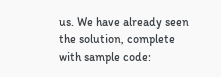us. We have already seen the solution, complete with sample code: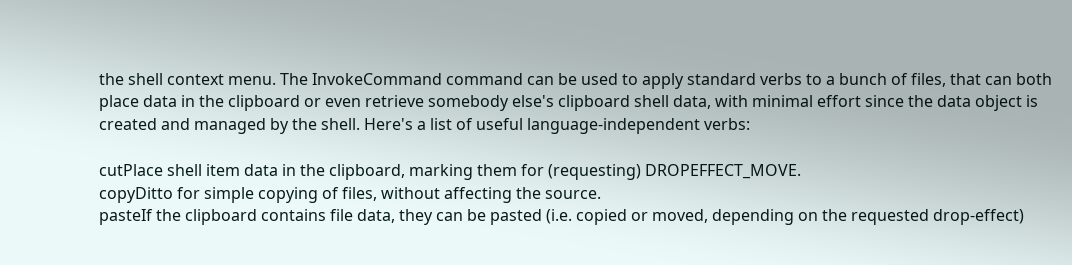the shell context menu. The InvokeCommand command can be used to apply standard verbs to a bunch of files, that can both place data in the clipboard or even retrieve somebody else's clipboard shell data, with minimal effort since the data object is created and managed by the shell. Here's a list of useful language-independent verbs:

cutPlace shell item data in the clipboard, marking them for (requesting) DROPEFFECT_MOVE.
copyDitto for simple copying of files, without affecting the source.
pasteIf the clipboard contains file data, they can be pasted (i.e. copied or moved, depending on the requested drop-effect)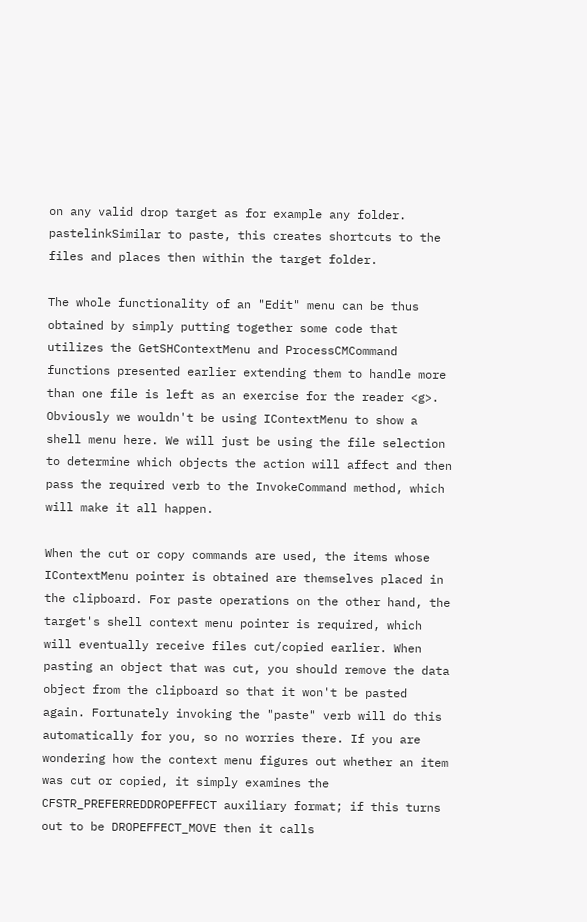on any valid drop target as for example any folder.
pastelinkSimilar to paste, this creates shortcuts to the files and places then within the target folder.

The whole functionality of an "Edit" menu can be thus obtained by simply putting together some code that utilizes the GetSHContextMenu and ProcessCMCommand functions presented earlier extending them to handle more than one file is left as an exercise for the reader <g>. Obviously we wouldn't be using IContextMenu to show a shell menu here. We will just be using the file selection to determine which objects the action will affect and then pass the required verb to the InvokeCommand method, which will make it all happen.

When the cut or copy commands are used, the items whose IContextMenu pointer is obtained are themselves placed in the clipboard. For paste operations on the other hand, the target's shell context menu pointer is required, which will eventually receive files cut/copied earlier. When pasting an object that was cut, you should remove the data object from the clipboard so that it won't be pasted again. Fortunately invoking the "paste" verb will do this automatically for you, so no worries there. If you are wondering how the context menu figures out whether an item was cut or copied, it simply examines the CFSTR_PREFERREDDROPEFFECT auxiliary format; if this turns out to be DROPEFFECT_MOVE then it calls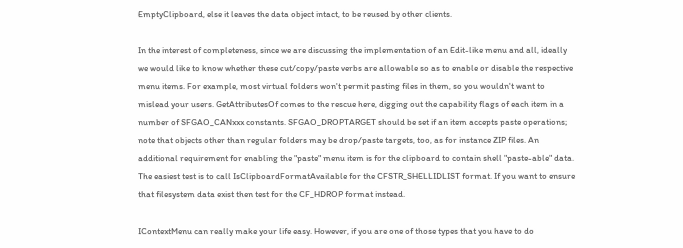EmptyClipboard, else it leaves the data object intact, to be reused by other clients.

In the interest of completeness, since we are discussing the implementation of an Edit-like menu and all, ideally we would like to know whether these cut/copy/paste verbs are allowable so as to enable or disable the respective menu items. For example, most virtual folders won't permit pasting files in them, so you wouldn't want to mislead your users. GetAttributesOf comes to the rescue here, digging out the capability flags of each item in a number of SFGAO_CANxxx constants. SFGAO_DROPTARGET should be set if an item accepts paste operations; note that objects other than regular folders may be drop/paste targets, too, as for instance ZIP files. An additional requirement for enabling the "paste" menu item is for the clipboard to contain shell "paste-able" data. The easiest test is to call IsClipboardFormatAvailable for the CFSTR_SHELLIDLIST format. If you want to ensure that filesystem data exist then test for the CF_HDROP format instead.

IContextMenu can really make your life easy. However, if you are one of those types that you have to do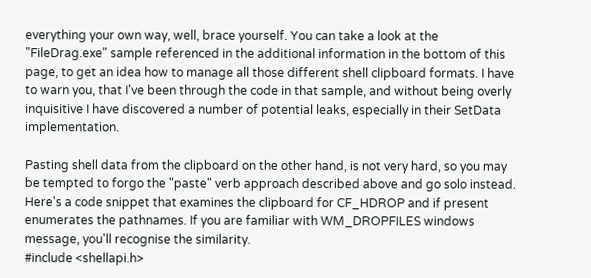everything your own way, well, brace yourself. You can take a look at the "FileDrag.exe" sample referenced in the additional information in the bottom of this page, to get an idea how to manage all those different shell clipboard formats. I have to warn you, that I've been through the code in that sample, and without being overly inquisitive I have discovered a number of potential leaks, especially in their SetData implementation.

Pasting shell data from the clipboard on the other hand, is not very hard, so you may be tempted to forgo the "paste" verb approach described above and go solo instead. Here's a code snippet that examines the clipboard for CF_HDROP and if present enumerates the pathnames. If you are familiar with WM_DROPFILES windows message, you'll recognise the similarity.
#include <shellapi.h>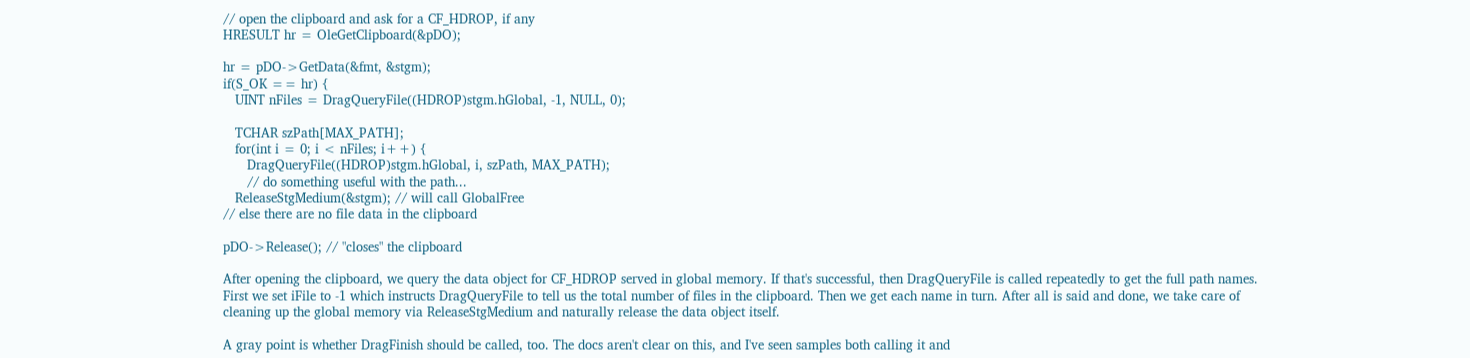// open the clipboard and ask for a CF_HDROP, if any
HRESULT hr = OleGetClipboard(&pDO);

hr = pDO->GetData(&fmt, &stgm);
if(S_OK == hr) {
   UINT nFiles = DragQueryFile((HDROP)stgm.hGlobal, -1, NULL, 0);

   TCHAR szPath[MAX_PATH];
   for(int i = 0; i < nFiles; i++) {
      DragQueryFile((HDROP)stgm.hGlobal, i, szPath, MAX_PATH);
      // do something useful with the path...
   ReleaseStgMedium(&stgm); // will call GlobalFree
// else there are no file data in the clipboard

pDO->Release(); // "closes" the clipboard

After opening the clipboard, we query the data object for CF_HDROP served in global memory. If that's successful, then DragQueryFile is called repeatedly to get the full path names. First we set iFile to -1 which instructs DragQueryFile to tell us the total number of files in the clipboard. Then we get each name in turn. After all is said and done, we take care of cleaning up the global memory via ReleaseStgMedium and naturally release the data object itself.

A gray point is whether DragFinish should be called, too. The docs aren't clear on this, and I've seen samples both calling it and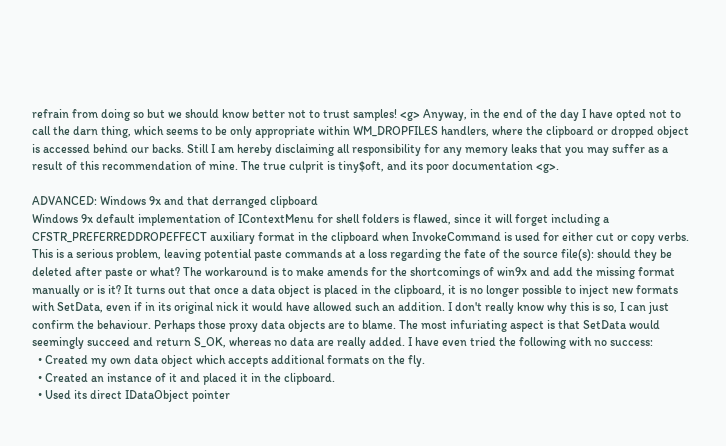refrain from doing so but we should know better not to trust samples! <g> Anyway, in the end of the day I have opted not to call the darn thing, which seems to be only appropriate within WM_DROPFILES handlers, where the clipboard or dropped object is accessed behind our backs. Still I am hereby disclaiming all responsibility for any memory leaks that you may suffer as a result of this recommendation of mine. The true culprit is tiny$oft, and its poor documentation <g>.

ADVANCED: Windows 9x and that derranged clipboard
Windows 9x default implementation of IContextMenu for shell folders is flawed, since it will forget including a CFSTR_PREFERREDDROPEFFECT auxiliary format in the clipboard when InvokeCommand is used for either cut or copy verbs. This is a serious problem, leaving potential paste commands at a loss regarding the fate of the source file(s): should they be deleted after paste or what? The workaround is to make amends for the shortcomings of win9x and add the missing format manually or is it? It turns out that once a data object is placed in the clipboard, it is no longer possible to inject new formats with SetData, even if in its original nick it would have allowed such an addition. I don't really know why this is so, I can just confirm the behaviour. Perhaps those proxy data objects are to blame. The most infuriating aspect is that SetData would seemingly succeed and return S_OK, whereas no data are really added. I have even tried the following with no success:
  • Created my own data object which accepts additional formats on the fly.
  • Created an instance of it and placed it in the clipboard.
  • Used its direct IDataObject pointer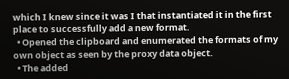which I knew since it was I that instantiated it in the first place to successfully add a new format.
  • Opened the clipboard and enumerated the formats of my own object as seen by the proxy data object.
  • The added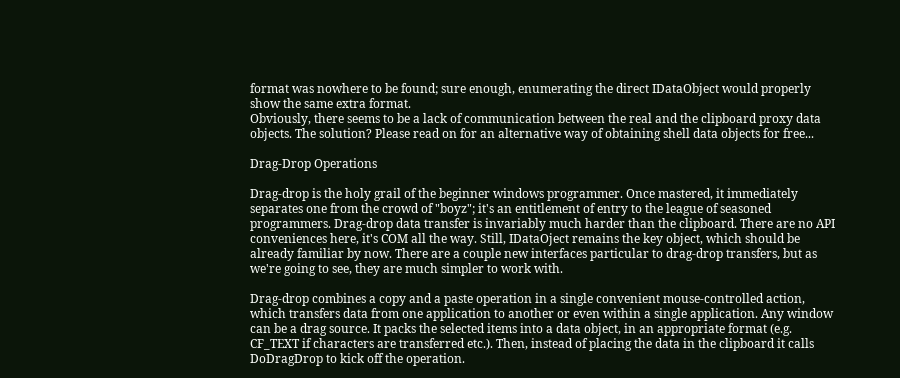format was nowhere to be found; sure enough, enumerating the direct IDataObject would properly show the same extra format.
Obviously, there seems to be a lack of communication between the real and the clipboard proxy data objects. The solution? Please read on for an alternative way of obtaining shell data objects for free...

Drag-Drop Operations

Drag-drop is the holy grail of the beginner windows programmer. Once mastered, it immediately separates one from the crowd of "boyz"; it's an entitlement of entry to the league of seasoned programmers. Drag-drop data transfer is invariably much harder than the clipboard. There are no API conveniences here, it's COM all the way. Still, IDataOject remains the key object, which should be already familiar by now. There are a couple new interfaces particular to drag-drop transfers, but as we're going to see, they are much simpler to work with.

Drag-drop combines a copy and a paste operation in a single convenient mouse-controlled action, which transfers data from one application to another or even within a single application. Any window can be a drag source. It packs the selected items into a data object, in an appropriate format (e.g. CF_TEXT if characters are transferred etc.). Then, instead of placing the data in the clipboard it calls DoDragDrop to kick off the operation.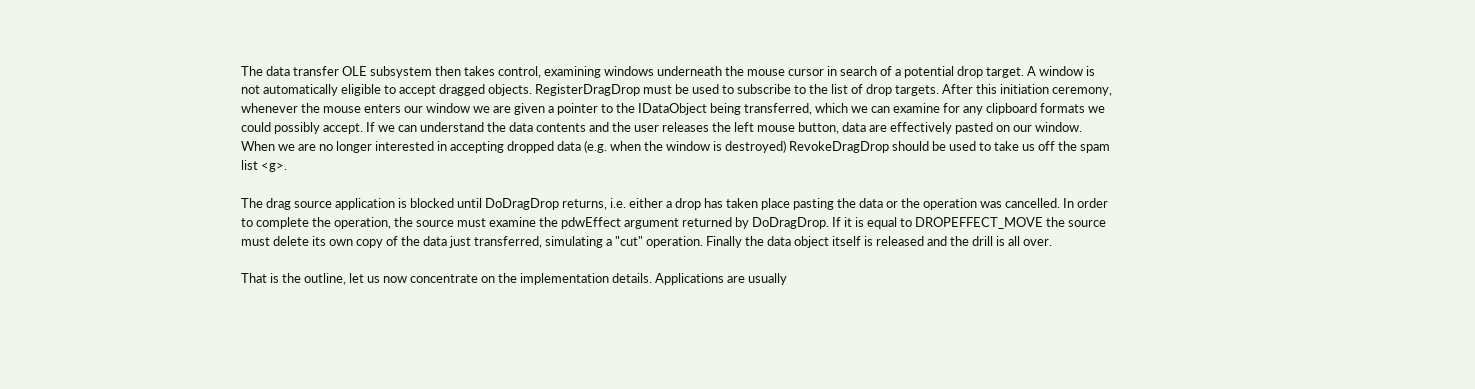The data transfer OLE subsystem then takes control, examining windows underneath the mouse cursor in search of a potential drop target. A window is not automatically eligible to accept dragged objects. RegisterDragDrop must be used to subscribe to the list of drop targets. After this initiation ceremony, whenever the mouse enters our window we are given a pointer to the IDataObject being transferred, which we can examine for any clipboard formats we could possibly accept. If we can understand the data contents and the user releases the left mouse button, data are effectively pasted on our window. When we are no longer interested in accepting dropped data (e.g. when the window is destroyed) RevokeDragDrop should be used to take us off the spam list <g>.

The drag source application is blocked until DoDragDrop returns, i.e. either a drop has taken place pasting the data or the operation was cancelled. In order to complete the operation, the source must examine the pdwEffect argument returned by DoDragDrop. If it is equal to DROPEFFECT_MOVE the source must delete its own copy of the data just transferred, simulating a "cut" operation. Finally the data object itself is released and the drill is all over.

That is the outline, let us now concentrate on the implementation details. Applications are usually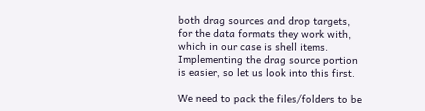both drag sources and drop targets, for the data formats they work with, which in our case is shell items. Implementing the drag source portion is easier, so let us look into this first.

We need to pack the files/folders to be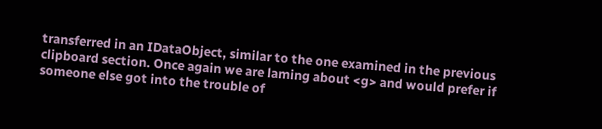transferred in an IDataObject, similar to the one examined in the previous clipboard section. Once again we are laming about <g> and would prefer if someone else got into the trouble of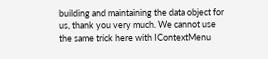building and maintaining the data object for us, thank you very much. We cannot use the same trick here with IContextMenu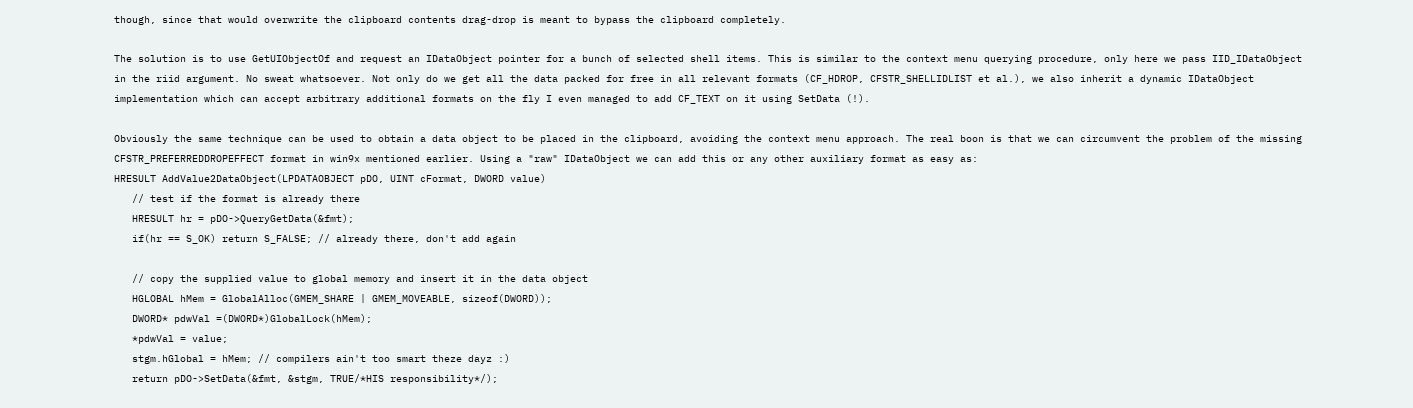though, since that would overwrite the clipboard contents drag-drop is meant to bypass the clipboard completely.

The solution is to use GetUIObjectOf and request an IDataObject pointer for a bunch of selected shell items. This is similar to the context menu querying procedure, only here we pass IID_IDataObject in the riid argument. No sweat whatsoever. Not only do we get all the data packed for free in all relevant formats (CF_HDROP, CFSTR_SHELLIDLIST et al.), we also inherit a dynamic IDataObject implementation which can accept arbitrary additional formats on the fly I even managed to add CF_TEXT on it using SetData (!).

Obviously the same technique can be used to obtain a data object to be placed in the clipboard, avoiding the context menu approach. The real boon is that we can circumvent the problem of the missing CFSTR_PREFERREDDROPEFFECT format in win9x mentioned earlier. Using a "raw" IDataObject we can add this or any other auxiliary format as easy as:
HRESULT AddValue2DataObject(LPDATAOBJECT pDO, UINT cFormat, DWORD value)
   // test if the format is already there
   HRESULT hr = pDO->QueryGetData(&fmt);
   if(hr == S_OK) return S_FALSE; // already there, don't add again

   // copy the supplied value to global memory and insert it in the data object
   HGLOBAL hMem = GlobalAlloc(GMEM_SHARE | GMEM_MOVEABLE, sizeof(DWORD));
   DWORD* pdwVal =(DWORD*)GlobalLock(hMem);
   *pdwVal = value;
   stgm.hGlobal = hMem; // compilers ain't too smart theze dayz :)
   return pDO->SetData(&fmt, &stgm, TRUE/*HIS responsibility*/);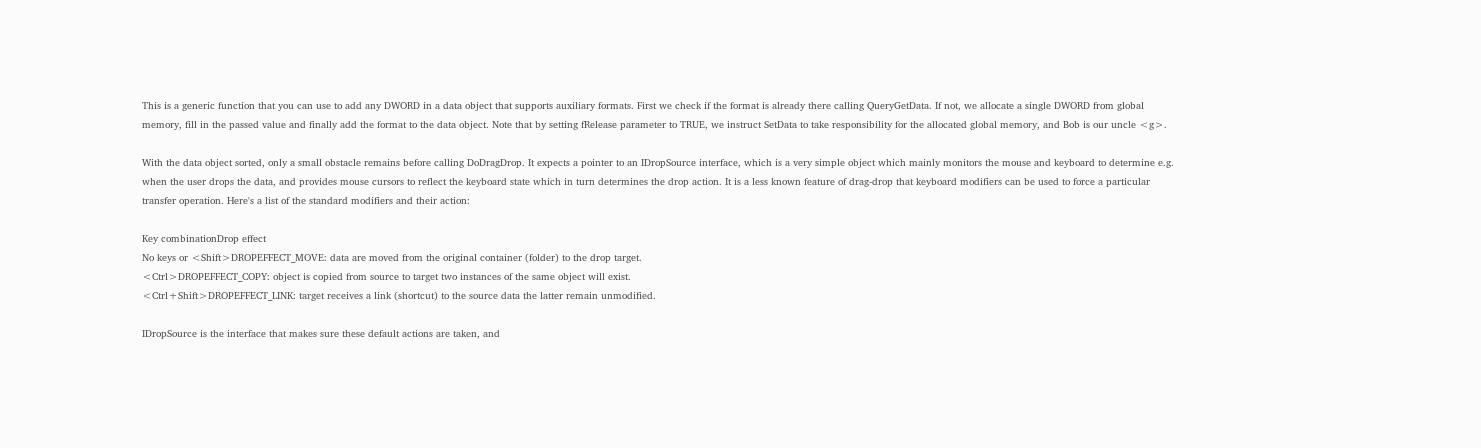This is a generic function that you can use to add any DWORD in a data object that supports auxiliary formats. First we check if the format is already there calling QueryGetData. If not, we allocate a single DWORD from global memory, fill in the passed value and finally add the format to the data object. Note that by setting fRelease parameter to TRUE, we instruct SetData to take responsibility for the allocated global memory, and Bob is our uncle <g>.

With the data object sorted, only a small obstacle remains before calling DoDragDrop. It expects a pointer to an IDropSource interface, which is a very simple object which mainly monitors the mouse and keyboard to determine e.g. when the user drops the data, and provides mouse cursors to reflect the keyboard state which in turn determines the drop action. It is a less known feature of drag-drop that keyboard modifiers can be used to force a particular transfer operation. Here's a list of the standard modifiers and their action:

Key combinationDrop effect
No keys or <Shift>DROPEFFECT_MOVE: data are moved from the original container (folder) to the drop target.
<Ctrl>DROPEFFECT_COPY: object is copied from source to target two instances of the same object will exist.
<Ctrl+Shift>DROPEFFECT_LINK: target receives a link (shortcut) to the source data the latter remain unmodified.

IDropSource is the interface that makes sure these default actions are taken, and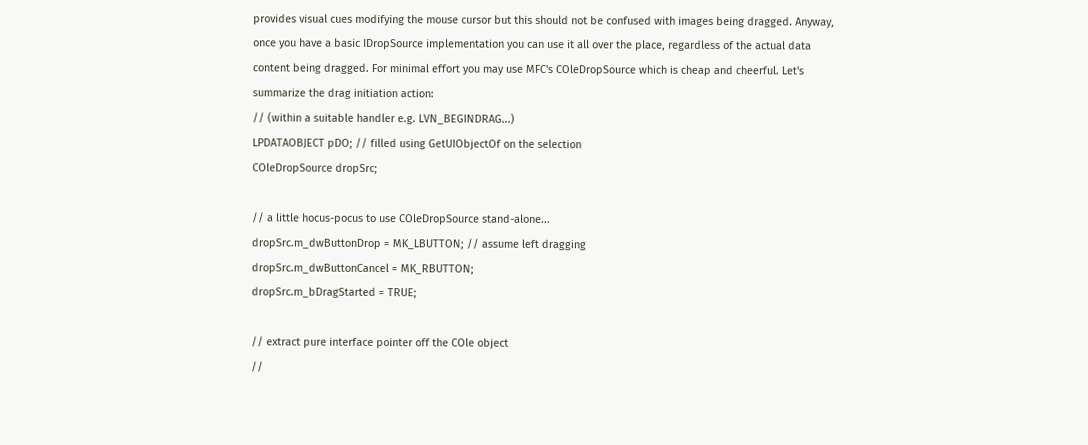provides visual cues modifying the mouse cursor but this should not be confused with images being dragged. Anyway, once you have a basic IDropSource implementation you can use it all over the place, regardless of the actual data content being dragged. For minimal effort you may use MFC's COleDropSource which is cheap and cheerful. Let's summarize the drag initiation action:
// (within a suitable handler e.g. LVN_BEGINDRAG...)
LPDATAOBJECT pDO; // filled using GetUIObjectOf on the selection
COleDropSource dropSrc;

// a little hocus-pocus to use COleDropSource stand-alone...
dropSrc.m_dwButtonDrop = MK_LBUTTON; // assume left dragging
dropSrc.m_dwButtonCancel = MK_RBUTTON;
dropSrc.m_bDragStarted = TRUE;

// extract pure interface pointer off the COle object
//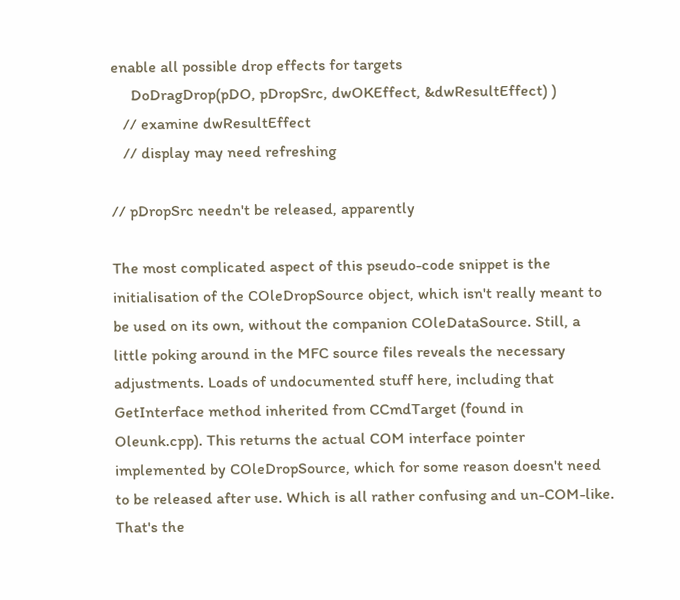enable all possible drop effects for targets
     DoDragDrop(pDO, pDropSrc, dwOKEffect, &dwResultEffect) )
   // examine dwResultEffect
   // display may need refreshing

// pDropSrc needn't be released, apparently

The most complicated aspect of this pseudo-code snippet is the initialisation of the COleDropSource object, which isn't really meant to be used on its own, without the companion COleDataSource. Still, a little poking around in the MFC source files reveals the necessary adjustments. Loads of undocumented stuff here, including that GetInterface method inherited from CCmdTarget (found in Oleunk.cpp). This returns the actual COM interface pointer implemented by COleDropSource, which for some reason doesn't need to be released after use. Which is all rather confusing and un-COM-like. That's the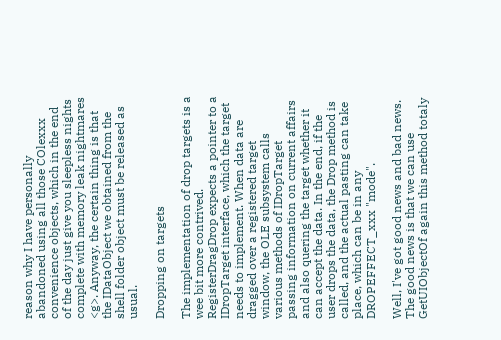reason why I have personally abandoned using all those COlexxx convenience objects, which in the end of the day just give you sleepless nights complete with memory leak nightmares <g>. Anyway, the certain thing is that the IDataObject we obtained from the shell folder object must be released as usual.

Dropping on targets

The implementation of drop targets is a wee bit more contrived. RegisterDragDrop expects a pointer to a IDropTarget interface, which the target needs to implement. When data are dragged over a registered target window, the OLE subsystem calls various methods of IDropTarget passing information on current affairs and also quering the target whether it can accept the data. In the end, if the user drops the data, the Drop method is called, and the actual pasting can take place, which can be in any DROPEFFECT_xxx "mode".

Well, I've got good news and bad news. The good news is that we can use GetUIObjectOf again this method totaly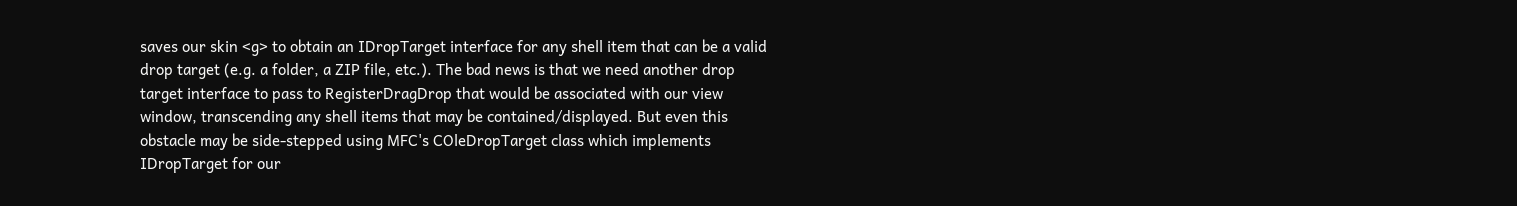saves our skin <g> to obtain an IDropTarget interface for any shell item that can be a valid drop target (e.g. a folder, a ZIP file, etc.). The bad news is that we need another drop target interface to pass to RegisterDragDrop that would be associated with our view window, transcending any shell items that may be contained/displayed. But even this obstacle may be side-stepped using MFC's COleDropTarget class which implements IDropTarget for our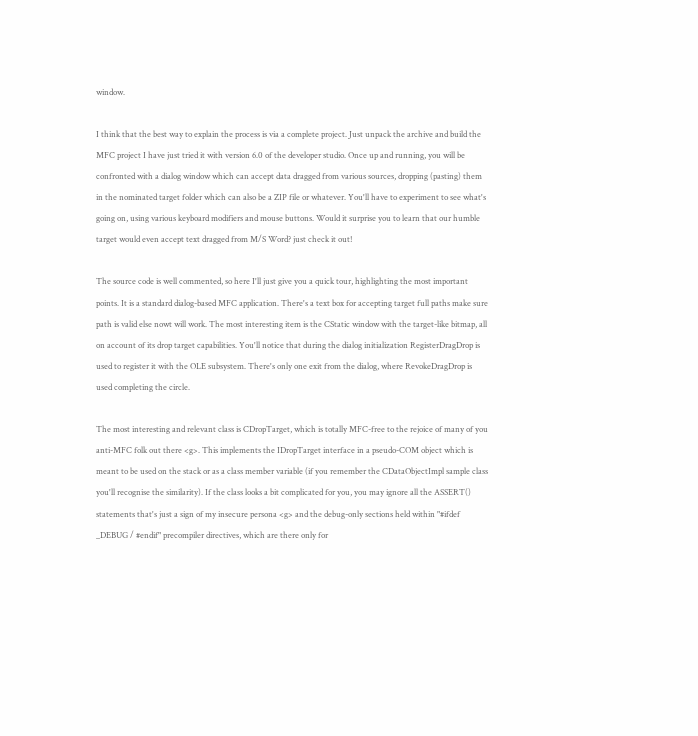window.

I think that the best way to explain the process is via a complete project. Just unpack the archive and build the MFC project I have just tried it with version 6.0 of the developer studio. Once up and running, you will be confronted with a dialog window which can accept data dragged from various sources, dropping (pasting) them in the nominated target folder which can also be a ZIP file or whatever. You'll have to experiment to see what's going on, using various keyboard modifiers and mouse buttons. Would it surprise you to learn that our humble target would even accept text dragged from M/S Word? just check it out!

The source code is well commented, so here I'll just give you a quick tour, highlighting the most important points. It is a standard dialog-based MFC application. There's a text box for accepting target full paths make sure path is valid else nowt will work. The most interesting item is the CStatic window with the target-like bitmap, all on account of its drop target capabilities. You'll notice that during the dialog initialization RegisterDragDrop is used to register it with the OLE subsystem. There's only one exit from the dialog, where RevokeDragDrop is used completing the circle.

The most interesting and relevant class is CDropTarget, which is totally MFC-free to the rejoice of many of you anti-MFC folk out there <g>. This implements the IDropTarget interface in a pseudo-COM object which is meant to be used on the stack or as a class member variable (if you remember the CDataObjectImpl sample class you'll recognise the similarity). If the class looks a bit complicated for you, you may ignore all the ASSERT() statements that's just a sign of my insecure persona <g> and the debug-only sections held within "#ifdef _DEBUG / #endif" precompiler directives, which are there only for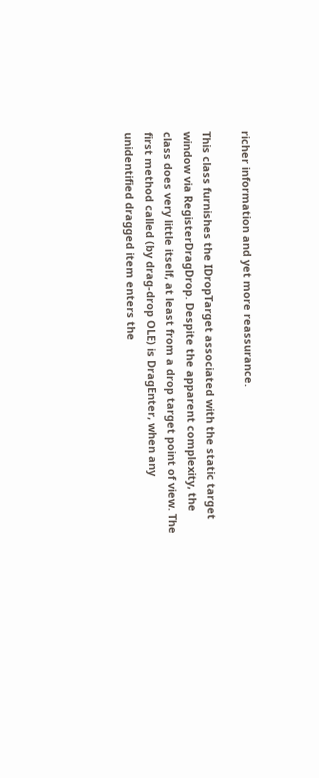richer information and yet more reassurance.

This class furnishes the IDropTarget associated with the static target window via RegisterDragDrop. Despite the apparent complexity, the class does very little itself, at least from a drop target point of view. The first method called (by drag-drop OLE) is DragEnter, when any unidentified dragged item enters the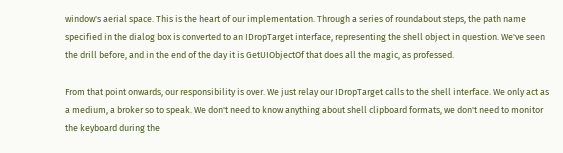window's aerial space. This is the heart of our implementation. Through a series of roundabout steps, the path name specified in the dialog box is converted to an IDropTarget interface, representing the shell object in question. We've seen the drill before, and in the end of the day it is GetUIObjectOf that does all the magic, as professed.

From that point onwards, our responsibility is over. We just relay our IDropTarget calls to the shell interface. We only act as a medium, a broker so to speak. We don't need to know anything about shell clipboard formats, we don't need to monitor the keyboard during the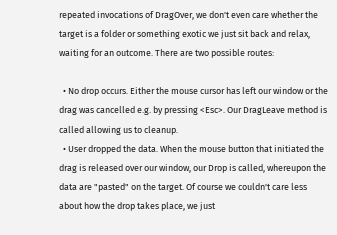repeated invocations of DragOver, we don't even care whether the target is a folder or something exotic we just sit back and relax, waiting for an outcome. There are two possible routes:

  • No drop occurs. Either the mouse cursor has left our window or the drag was cancelled e.g. by pressing <Esc>. Our DragLeave method is called allowing us to cleanup.
  • User dropped the data. When the mouse button that initiated the drag is released over our window, our Drop is called, whereupon the data are "pasted" on the target. Of course we couldn't care less about how the drop takes place, we just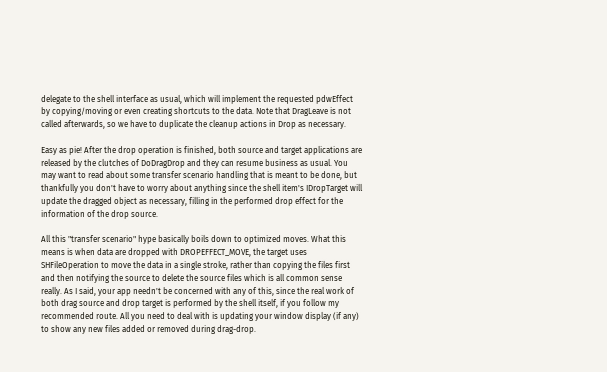delegate to the shell interface as usual, which will implement the requested pdwEffect by copying/moving or even creating shortcuts to the data. Note that DragLeave is not called afterwards, so we have to duplicate the cleanup actions in Drop as necessary.

Easy as pie! After the drop operation is finished, both source and target applications are released by the clutches of DoDragDrop and they can resume business as usual. You may want to read about some transfer scenario handling that is meant to be done, but thankfully you don't have to worry about anything since the shell item's IDropTarget will update the dragged object as necessary, filling in the performed drop effect for the information of the drop source.

All this "transfer scenario" hype basically boils down to optimized moves. What this means is when data are dropped with DROPEFFECT_MOVE, the target uses SHFileOperation to move the data in a single stroke, rather than copying the files first and then notifying the source to delete the source files which is all common sense really. As I said, your app needn't be concerned with any of this, since the real work of both drag source and drop target is performed by the shell itself, if you follow my recommended route. All you need to deal with is updating your window display (if any) to show any new files added or removed during drag-drop.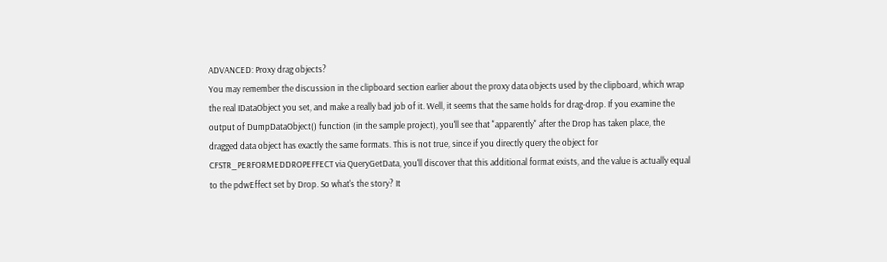ADVANCED: Proxy drag objects?
You may remember the discussion in the clipboard section earlier about the proxy data objects used by the clipboard, which wrap the real IDataObject you set, and make a really bad job of it. Well, it seems that the same holds for drag-drop. If you examine the output of DumpDataObject() function (in the sample project), you'll see that "apparently" after the Drop has taken place, the dragged data object has exactly the same formats. This is not true, since if you directly query the object for CFSTR_PERFORMEDDROPEFFECT via QueryGetData, you'll discover that this additional format exists, and the value is actually equal to the pdwEffect set by Drop. So what's the story? It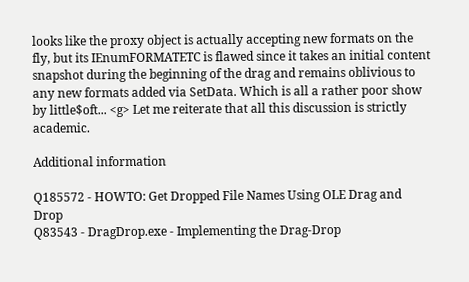looks like the proxy object is actually accepting new formats on the fly, but its IEnumFORMATETC is flawed since it takes an initial content snapshot during the beginning of the drag and remains oblivious to any new formats added via SetData. Which is all a rather poor show by little$oft... <g> Let me reiterate that all this discussion is strictly academic.

Additional information

Q185572 - HOWTO: Get Dropped File Names Using OLE Drag and Drop
Q83543 - DragDrop.exe - Implementing the Drag-Drop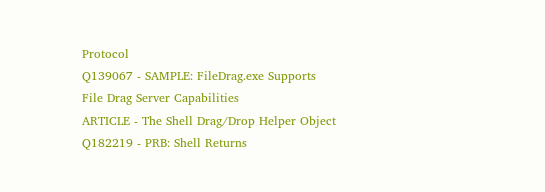Protocol
Q139067 - SAMPLE: FileDrag.exe Supports File Drag Server Capabilities
ARTICLE - The Shell Drag/Drop Helper Object
Q182219 - PRB: Shell Returns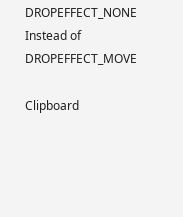DROPEFFECT_NONE Instead of DROPEFFECT_MOVE

Clipboard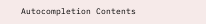Autocompletion Contents